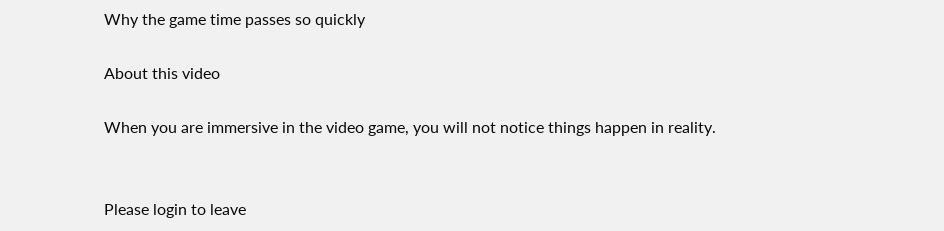Why the game time passes so quickly

About this video

When you are immersive in the video game, you will not notice things happen in reality.


Please login to leave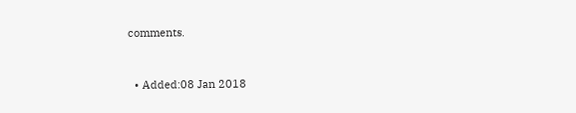comments.


  • Added:08 Jan 2018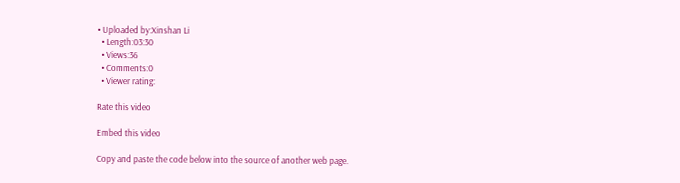• Uploaded by:Xinshan Li
  • Length:03:30
  • Views:36
  • Comments:0
  • Viewer rating:

Rate this video

Embed this video

Copy and paste the code below into the source of another web page.